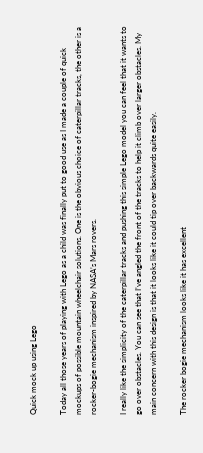Quick mock up using Lego

Today all those years of playing with Lego as a child was finally put to good use as I made a couple of quick mockups of possible mountain wheelchair solutions. One is the obvious choice of caterpillar tracks, the other is a rocker-bogie mechanism inspired by NASA’s Mars rovers.

I really like the simplicity of the caterpillar tracks and pushing this simple Lego model you can feel that it wants to go over obstacles. You can see that I’ve angled the front of the tracks to help it climb over larger obstacles. My main concern with this design is that it looks like it could tip over backwards quite easily.

The rocker bogie mechanism looks like it has excellent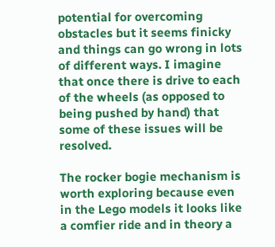potential for overcoming obstacles but it seems finicky and things can go wrong in lots of different ways. I imagine that once there is drive to each of the wheels (as opposed to being pushed by hand) that some of these issues will be resolved.

The rocker bogie mechanism is worth exploring because even in the Lego models it looks like a comfier ride and in theory a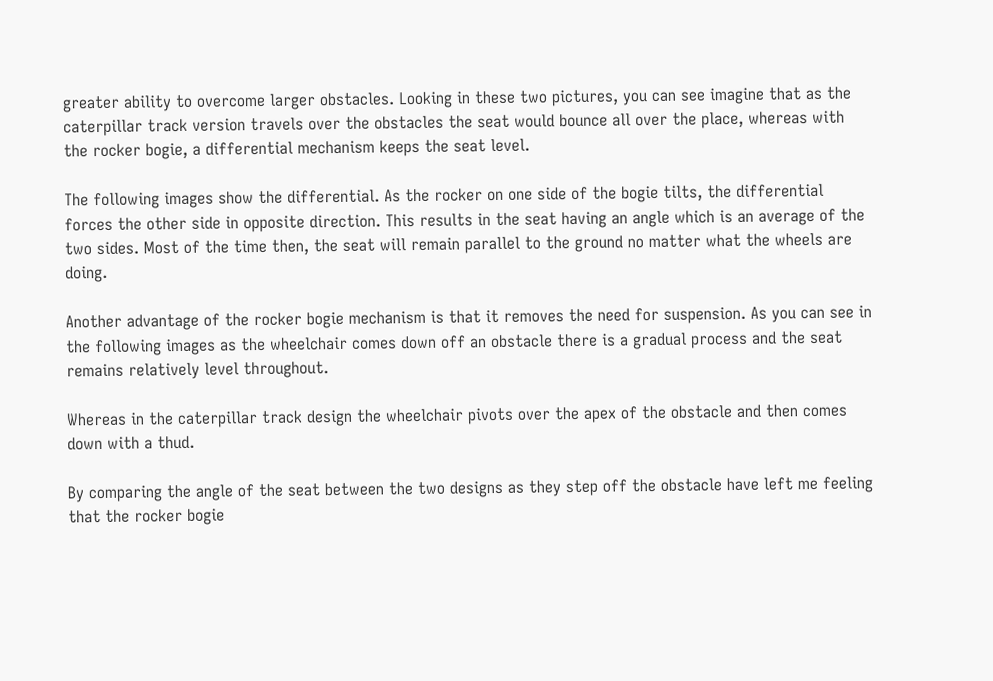greater ability to overcome larger obstacles. Looking in these two pictures, you can see imagine that as the caterpillar track version travels over the obstacles the seat would bounce all over the place, whereas with the rocker bogie, a differential mechanism keeps the seat level.

The following images show the differential. As the rocker on one side of the bogie tilts, the differential forces the other side in opposite direction. This results in the seat having an angle which is an average of the two sides. Most of the time then, the seat will remain parallel to the ground no matter what the wheels are doing.

Another advantage of the rocker bogie mechanism is that it removes the need for suspension. As you can see in the following images as the wheelchair comes down off an obstacle there is a gradual process and the seat remains relatively level throughout.

Whereas in the caterpillar track design the wheelchair pivots over the apex of the obstacle and then comes down with a thud.

By comparing the angle of the seat between the two designs as they step off the obstacle have left me feeling that the rocker bogie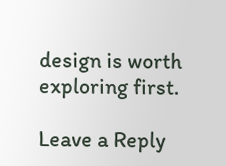design is worth exploring first.

Leave a Reply